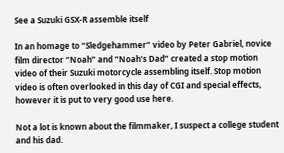See a Suzuki GSX-R assemble itself

In an homage to “Sledgehammer” video by Peter Gabriel, novice film director “Noah” and “Noah’s Dad” created a stop motion video of their Suzuki motorcycle assembling itself. Stop motion video is often overlooked in this day of CGI and special effects, however it is put to very good use here.

Not a lot is known about the filmmaker, I suspect a college student and his dad.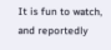It is fun to watch, and reportedly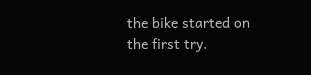the bike started on the first try.